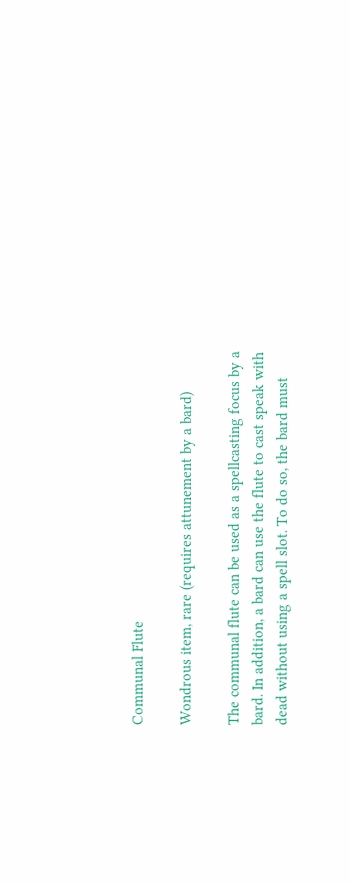Communal Flute

Wondrous item, rare (requires attunement by a bard)

The communal flute can be used as a spellcasting focus by a bard. In addition, a bard can use the flute to cast speak with dead without using a spell slot. To do so, the bard must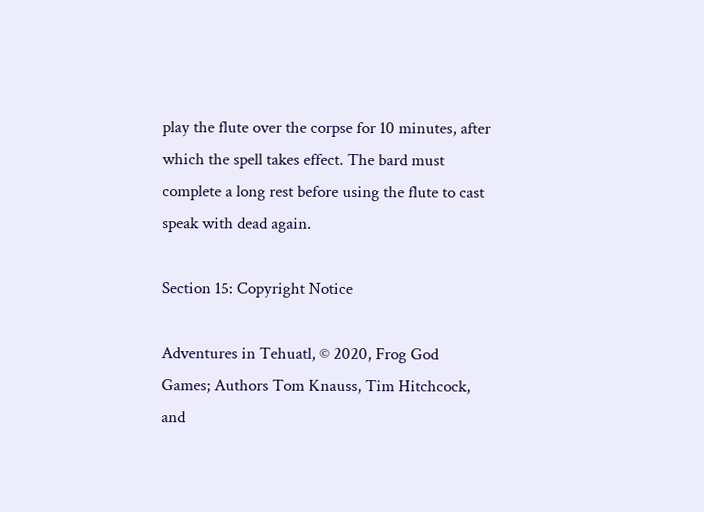play the flute over the corpse for 10 minutes, after which the spell takes effect. The bard must complete a long rest before using the flute to cast speak with dead again.

Section 15: Copyright Notice

Adventures in Tehuatl, © 2020, Frog God Games; Authors Tom Knauss, Tim Hitchcock, and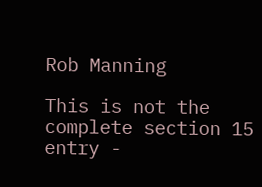Rob Manning

This is not the complete section 15 entry -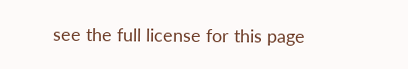see the full license for this page